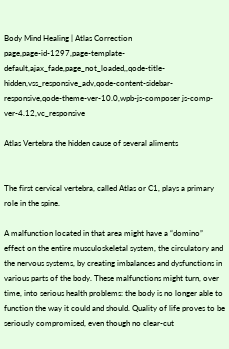Body Mind Healing | Atlas Correction
page,page-id-1297,page-template-default,ajax_fade,page_not_loaded,,qode-title-hidden,vss_responsive_adv,qode-content-sidebar-responsive,qode-theme-ver-10.0,wpb-js-composer js-comp-ver-4.12,vc_responsive

Atlas Vertebra the hidden cause of several aliments


The first cervical vertebra, called Atlas or C1, plays a primary role in the spine.

A malfunction located in that area might have a “domino” effect on the entire musculoskeletal system, the circulatory and the nervous systems, by creating imbalances and dysfunctions in various parts of the body. These malfunctions might turn, over time, into serious health problems: the body is no longer able to function the way it could and should. Quality of life proves to be seriously compromised, even though no clear-cut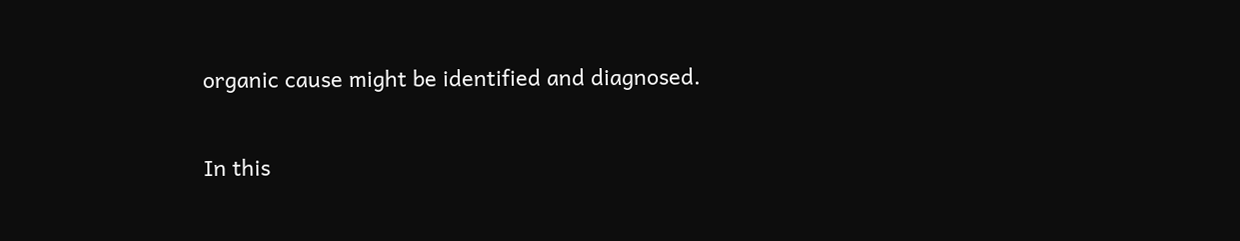organic cause might be identified and diagnosed.

In this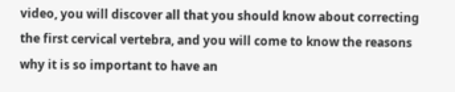video, you will discover all that you should know about correcting the first cervical vertebra, and you will come to know the reasons why it is so important to have an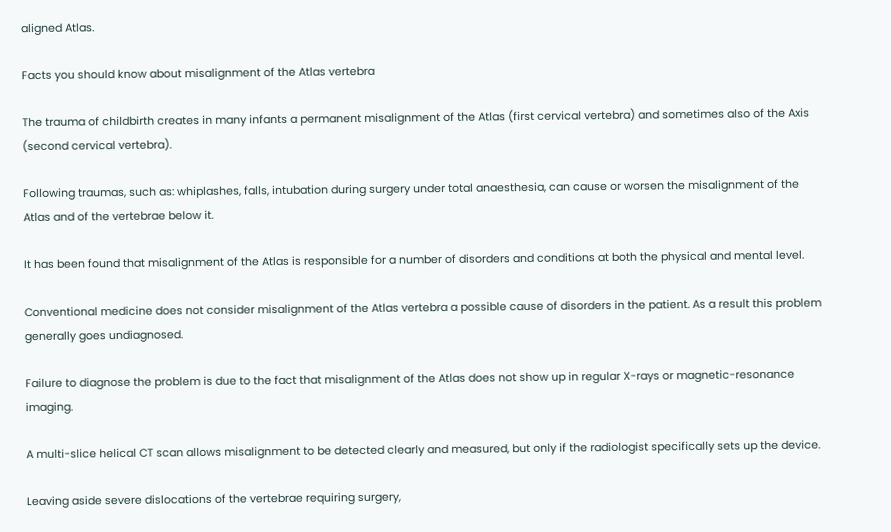aligned Atlas.

Facts you should know about misalignment of the Atlas vertebra

The trauma of childbirth creates in many infants a permanent misalignment of the Atlas (first cervical vertebra) and sometimes also of the Axis (second cervical vertebra).

Following traumas, such as: whiplashes, falls, intubation during surgery under total anaesthesia, can cause or worsen the misalignment of the Atlas and of the vertebrae below it.

It has been found that misalignment of the Atlas is responsible for a number of disorders and conditions at both the physical and mental level.

Conventional medicine does not consider misalignment of the Atlas vertebra a possible cause of disorders in the patient. As a result this problem generally goes undiagnosed.

Failure to diagnose the problem is due to the fact that misalignment of the Atlas does not show up in regular X-rays or magnetic-resonance imaging.

A multi-slice helical CT scan allows misalignment to be detected clearly and measured, but only if the radiologist specifically sets up the device.

Leaving aside severe dislocations of the vertebrae requiring surgery,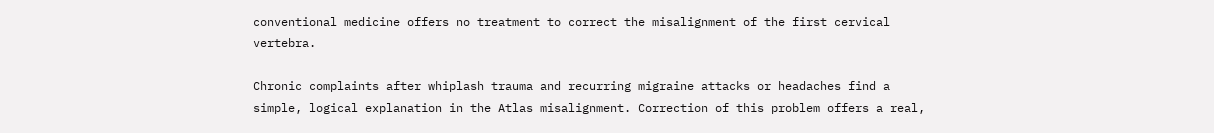conventional medicine offers no treatment to correct the misalignment of the first cervical vertebra.

Chronic complaints after whiplash trauma and recurring migraine attacks or headaches find a simple, logical explanation in the Atlas misalignment. Correction of this problem offers a real,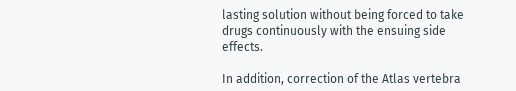lasting solution without being forced to take drugs continuously with the ensuing side effects.

In addition, correction of the Atlas vertebra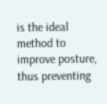is the ideal method to improve posture, thus preventing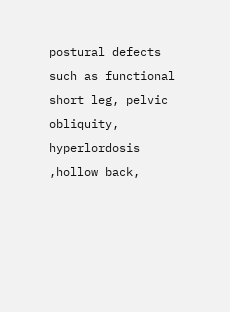postural defects such as functional short leg, pelvic obliquity, hyperlordosis ,hollow back,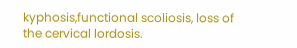kyphosis,functional scoliosis, loss of the cervical lordosis.